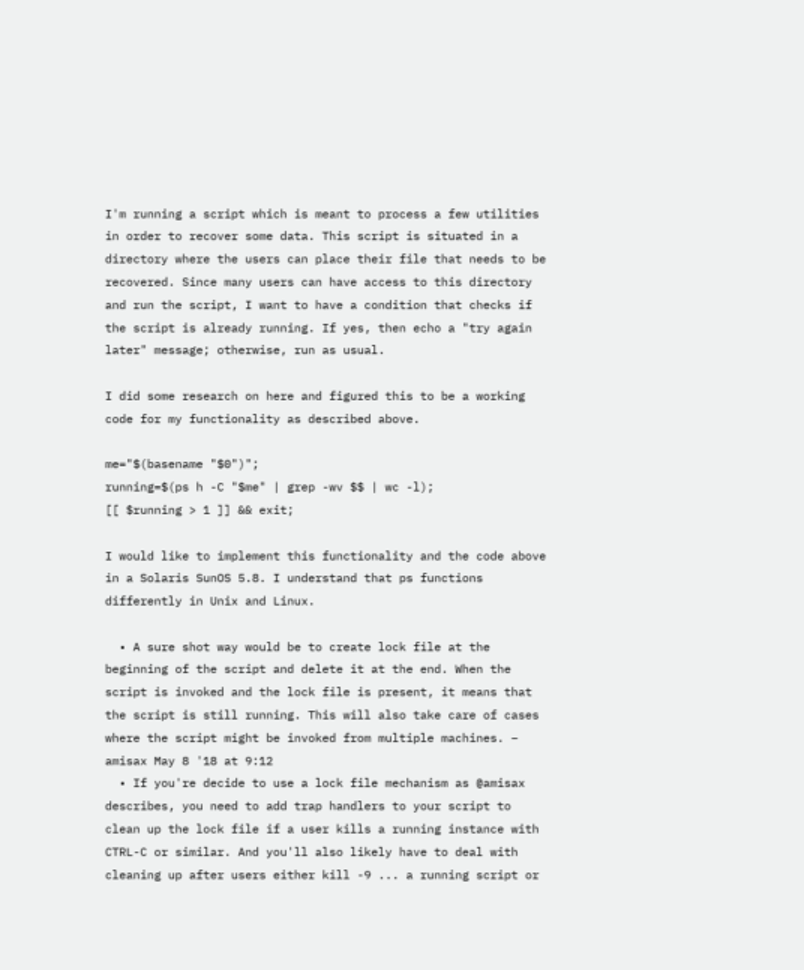I'm running a script which is meant to process a few utilities in order to recover some data. This script is situated in a directory where the users can place their file that needs to be recovered. Since many users can have access to this directory and run the script, I want to have a condition that checks if the script is already running. If yes, then echo a "try again later" message; otherwise, run as usual.

I did some research on here and figured this to be a working code for my functionality as described above.

me="$(basename "$0")";
running=$(ps h -C "$me" | grep -wv $$ | wc -l);
[[ $running > 1 ]] && exit;

I would like to implement this functionality and the code above in a Solaris SunOS 5.8. I understand that ps functions differently in Unix and Linux.

  • A sure shot way would be to create lock file at the beginning of the script and delete it at the end. When the script is invoked and the lock file is present, it means that the script is still running. This will also take care of cases where the script might be invoked from multiple machines. – amisax May 8 '18 at 9:12
  • If you're decide to use a lock file mechanism as @amisax describes, you need to add trap handlers to your script to clean up the lock file if a user kills a running instance with CTRL-C or similar. And you'll also likely have to deal with cleaning up after users either kill -9 ... a running script or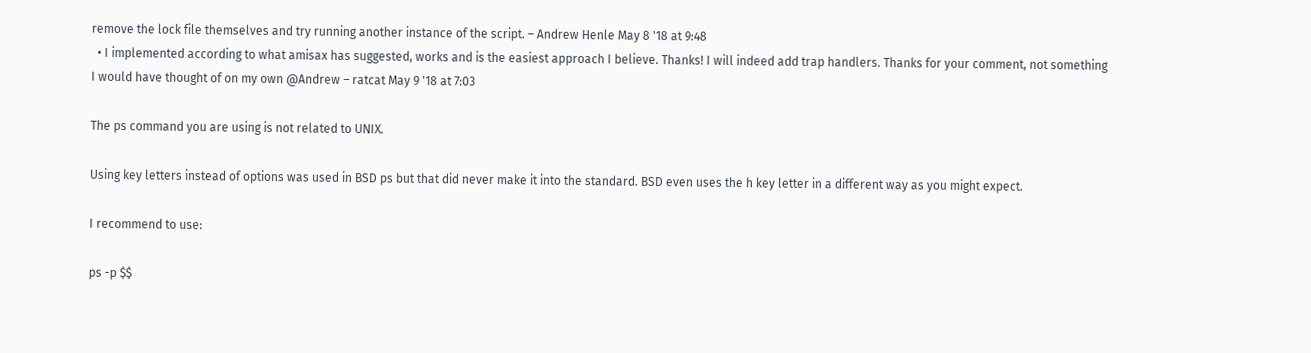remove the lock file themselves and try running another instance of the script. – Andrew Henle May 8 '18 at 9:48
  • I implemented according to what amisax has suggested, works and is the easiest approach I believe. Thanks! I will indeed add trap handlers. Thanks for your comment, not something I would have thought of on my own @Andrew – ratcat May 9 '18 at 7:03

The ps command you are using is not related to UNIX.

Using key letters instead of options was used in BSD ps but that did never make it into the standard. BSD even uses the h key letter in a different way as you might expect.

I recommend to use:

ps -p $$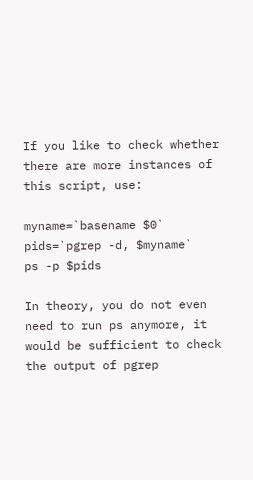If you like to check whether there are more instances of this script, use:

myname=`basename $0`
pids=`pgrep -d, $myname`
ps -p $pids

In theory, you do not even need to run ps anymore, it would be sufficient to check the output of pgrep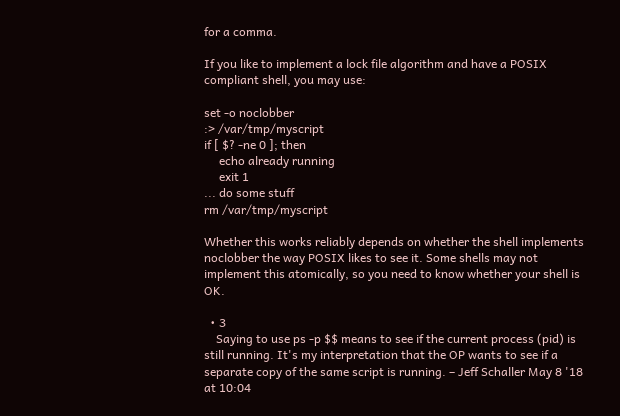for a comma.

If you like to implement a lock file algorithm and have a POSIX compliant shell, you may use:

set -o noclobber
:> /var/tmp/myscript
if [ $? -ne 0 ]; then
     echo already running
     exit 1
... do some stuff
rm /var/tmp/myscript

Whether this works reliably depends on whether the shell implements noclobber the way POSIX likes to see it. Some shells may not implement this atomically, so you need to know whether your shell is OK.

  • 3
    Saying to use ps -p $$ means to see if the current process (pid) is still running. It's my interpretation that the OP wants to see if a separate copy of the same script is running. – Jeff Schaller May 8 '18 at 10:04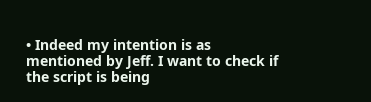• Indeed my intention is as mentioned by Jeff. I want to check if the script is being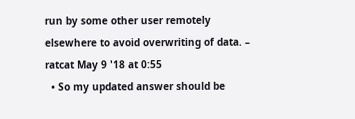run by some other user remotely elsewhere to avoid overwriting of data. – ratcat May 9 '18 at 0:55
  • So my updated answer should be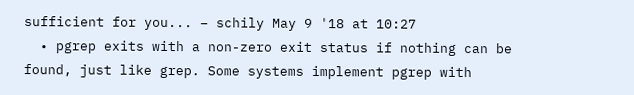sufficient for you... – schily May 9 '18 at 10:27
  • pgrep exits with a non-zero exit status if nothing can be found, just like grep. Some systems implement pgrep with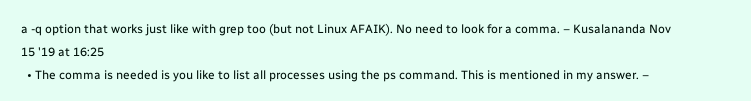a -q option that works just like with grep too (but not Linux AFAIK). No need to look for a comma. – Kusalananda Nov 15 '19 at 16:25
  • The comma is needed is you like to list all processes using the ps command. This is mentioned in my answer. –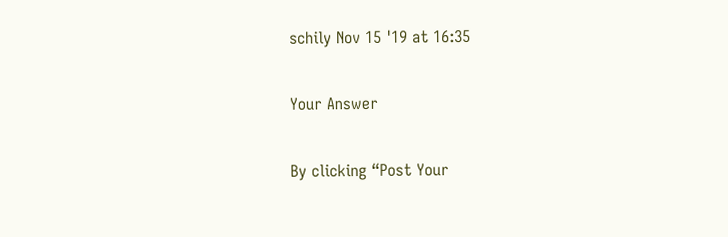schily Nov 15 '19 at 16:35

Your Answer

By clicking “Post Your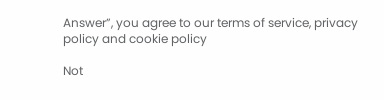Answer”, you agree to our terms of service, privacy policy and cookie policy

Not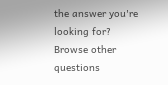the answer you're looking for? Browse other questions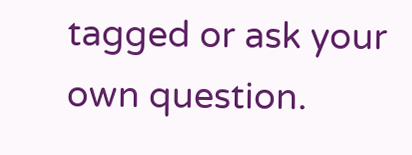tagged or ask your own question.